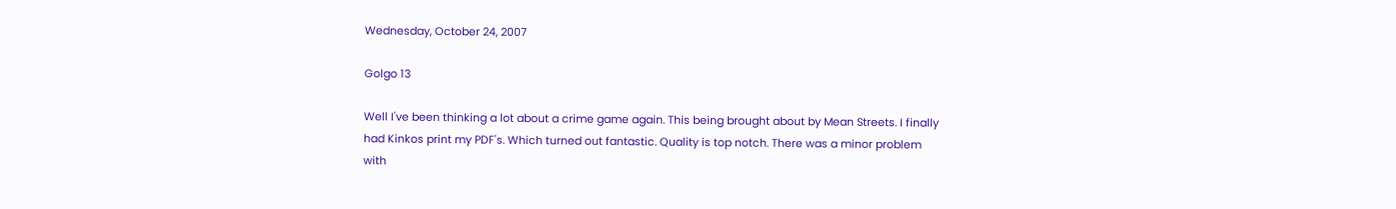Wednesday, October 24, 2007

Golgo 13

Well I've been thinking a lot about a crime game again. This being brought about by Mean Streets. I finally had Kinkos print my PDF's. Which turned out fantastic. Quality is top notch. There was a minor problem with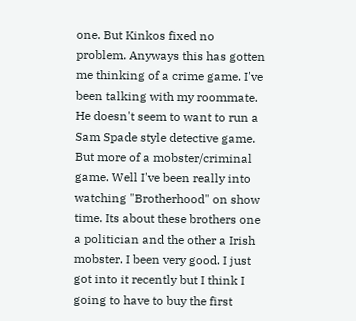one. But Kinkos fixed no problem. Anyways this has gotten me thinking of a crime game. I've been talking with my roommate. He doesn't seem to want to run a Sam Spade style detective game. But more of a mobster/criminal game. Well I've been really into watching "Brotherhood" on show time. Its about these brothers one a politician and the other a Irish mobster. I been very good. I just got into it recently but I think I going to have to buy the first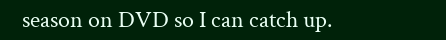season on DVD so I can catch up.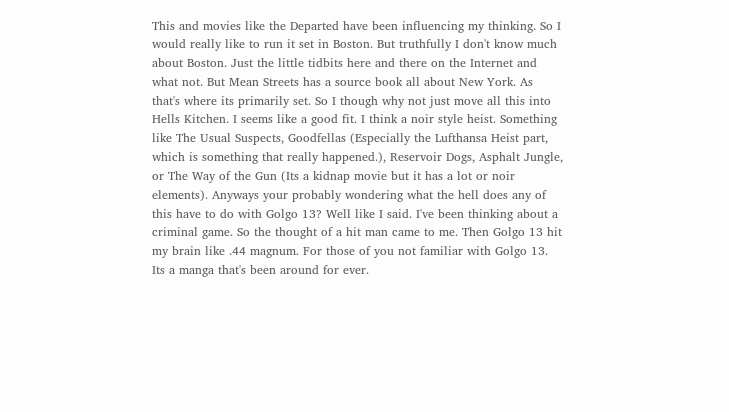This and movies like the Departed have been influencing my thinking. So I would really like to run it set in Boston. But truthfully I don't know much about Boston. Just the little tidbits here and there on the Internet and what not. But Mean Streets has a source book all about New York. As that's where its primarily set. So I though why not just move all this into Hells Kitchen. I seems like a good fit. I think a noir style heist. Something like The Usual Suspects, Goodfellas (Especially the Lufthansa Heist part, which is something that really happened.), Reservoir Dogs, Asphalt Jungle, or The Way of the Gun (Its a kidnap movie but it has a lot or noir elements). Anyways your probably wondering what the hell does any of this have to do with Golgo 13? Well like I said. I've been thinking about a criminal game. So the thought of a hit man came to me. Then Golgo 13 hit my brain like .44 magnum. For those of you not familiar with Golgo 13. Its a manga that's been around for ever.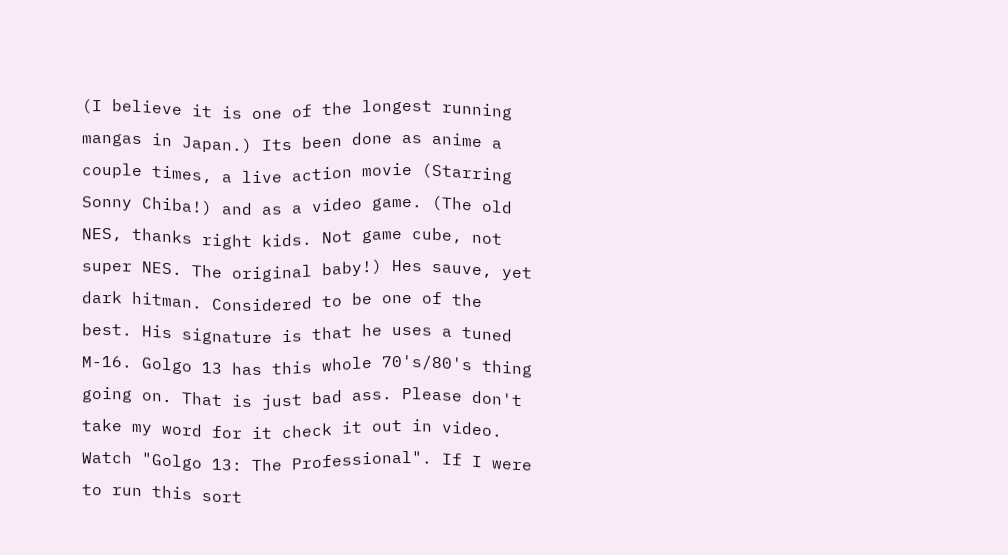(I believe it is one of the longest running mangas in Japan.) Its been done as anime a couple times, a live action movie (Starring Sonny Chiba!) and as a video game. (The old NES, thanks right kids. Not game cube, not super NES. The original baby!) Hes sauve, yet dark hitman. Considered to be one of the best. His signature is that he uses a tuned M-16. Golgo 13 has this whole 70's/80's thing going on. That is just bad ass. Please don't take my word for it check it out in video. Watch "Golgo 13: The Professional". If I were to run this sort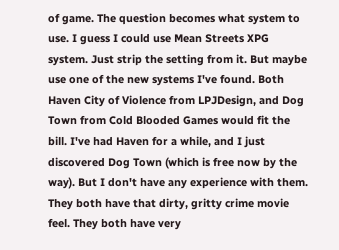of game. The question becomes what system to use. I guess I could use Mean Streets XPG system. Just strip the setting from it. But maybe use one of the new systems I've found. Both Haven City of Violence from LPJDesign, and Dog Town from Cold Blooded Games would fit the bill. I've had Haven for a while, and I just discovered Dog Town (which is free now by the way). But I don't have any experience with them. They both have that dirty, gritty crime movie feel. They both have very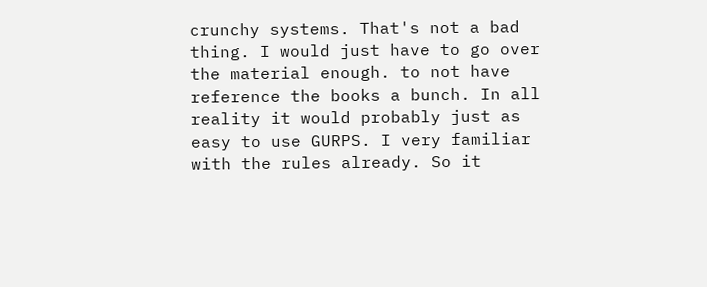crunchy systems. That's not a bad thing. I would just have to go over the material enough. to not have reference the books a bunch. In all reality it would probably just as easy to use GURPS. I very familiar with the rules already. So it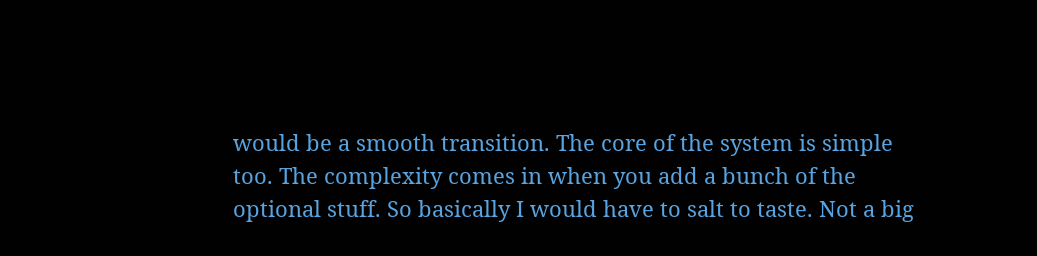would be a smooth transition. The core of the system is simple too. The complexity comes in when you add a bunch of the optional stuff. So basically I would have to salt to taste. Not a big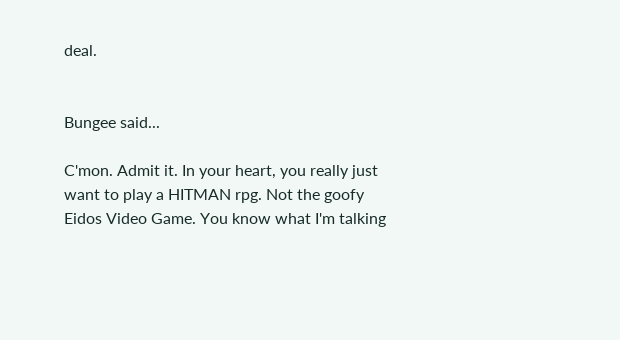deal.


Bungee said...

C'mon. Admit it. In your heart, you really just want to play a HITMAN rpg. Not the goofy Eidos Video Game. You know what I'm talking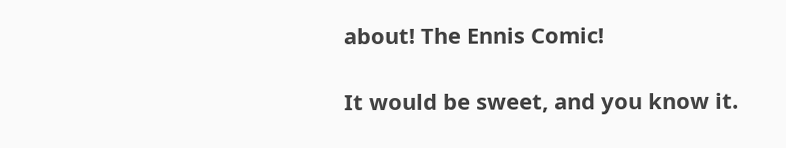about! The Ennis Comic!

It would be sweet, and you know it.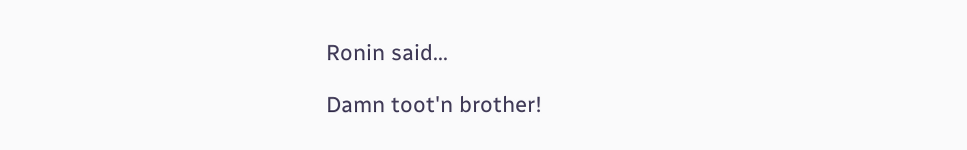Ronin said...

Damn toot'n brother!